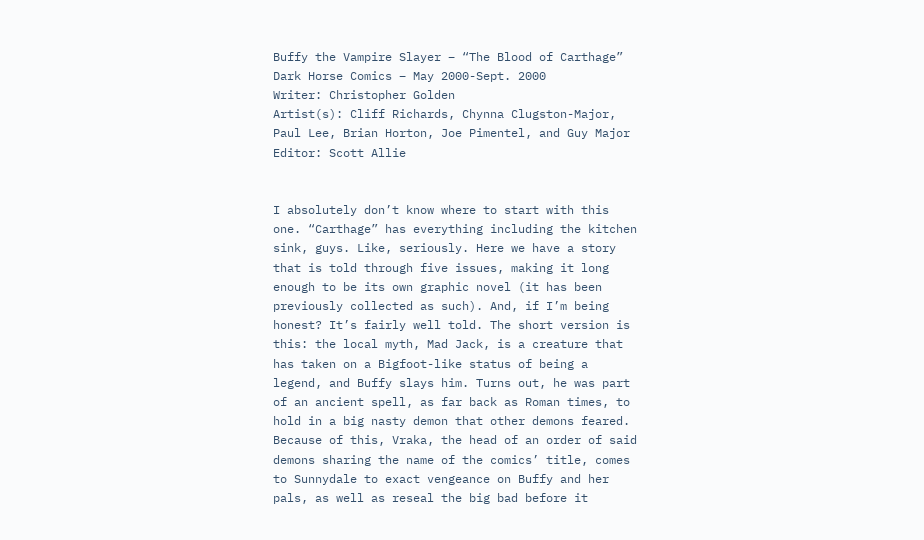Buffy the Vampire Slayer – “The Blood of Carthage”
Dark Horse Comics – May 2000-Sept. 2000
Writer: Christopher Golden
Artist(s): Cliff Richards, Chynna Clugston-Major, Paul Lee, Brian Horton, Joe Pimentel, and Guy Major
Editor: Scott Allie


I absolutely don’t know where to start with this one. “Carthage” has everything including the kitchen sink, guys. Like, seriously. Here we have a story that is told through five issues, making it long enough to be its own graphic novel (it has been previously collected as such). And, if I’m being honest? It’s fairly well told. The short version is this: the local myth, Mad Jack, is a creature that has taken on a Bigfoot-like status of being a legend, and Buffy slays him. Turns out, he was part of an ancient spell, as far back as Roman times, to hold in a big nasty demon that other demons feared. Because of this, Vraka, the head of an order of said demons sharing the name of the comics’ title, comes to Sunnydale to exact vengeance on Buffy and her pals, as well as reseal the big bad before it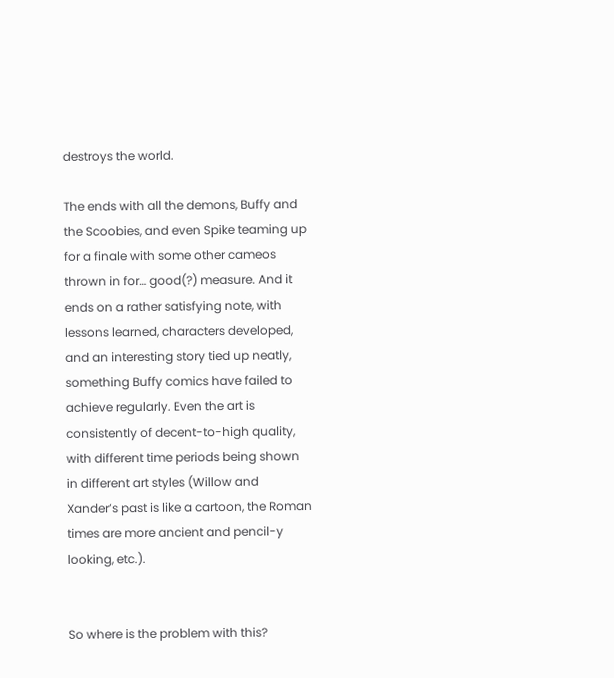destroys the world.

The ends with all the demons, Buffy and the Scoobies, and even Spike teaming up for a finale with some other cameos thrown in for… good(?) measure. And it ends on a rather satisfying note, with lessons learned, characters developed, and an interesting story tied up neatly, something Buffy comics have failed to achieve regularly. Even the art is consistently of decent-to-high quality, with different time periods being shown in different art styles (Willow and Xander’s past is like a cartoon, the Roman times are more ancient and pencil-y looking, etc.).


So where is the problem with this?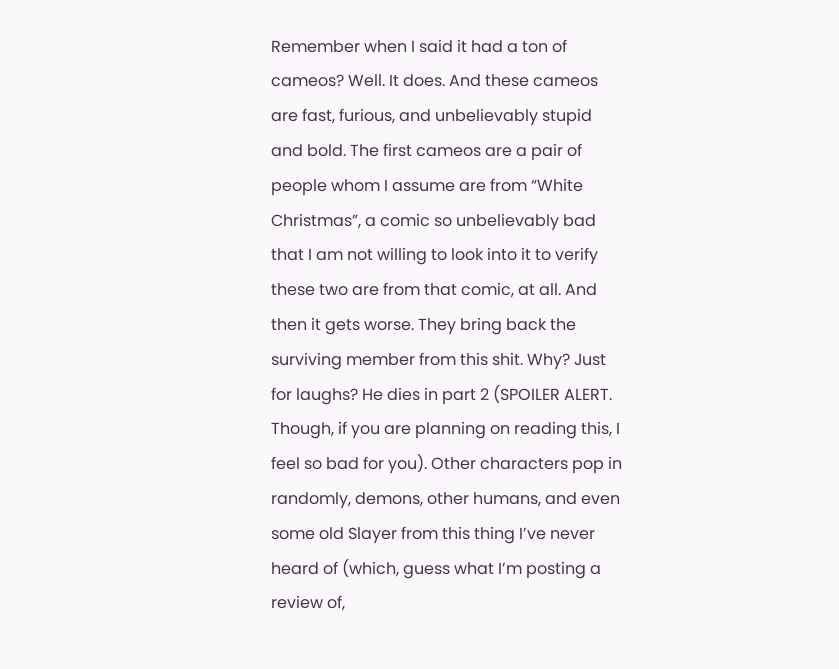Remember when I said it had a ton of cameos? Well. It does. And these cameos are fast, furious, and unbelievably stupid and bold. The first cameos are a pair of people whom I assume are from “White Christmas”, a comic so unbelievably bad that I am not willing to look into it to verify these two are from that comic, at all. And then it gets worse. They bring back the surviving member from this shit. Why? Just for laughs? He dies in part 2 (SPOILER ALERT. Though, if you are planning on reading this, I feel so bad for you). Other characters pop in randomly, demons, other humans, and even some old Slayer from this thing I’ve never heard of (which, guess what I’m posting a review of,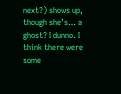next?) shows up, though she’s… a ghost? I dunno. I think there were some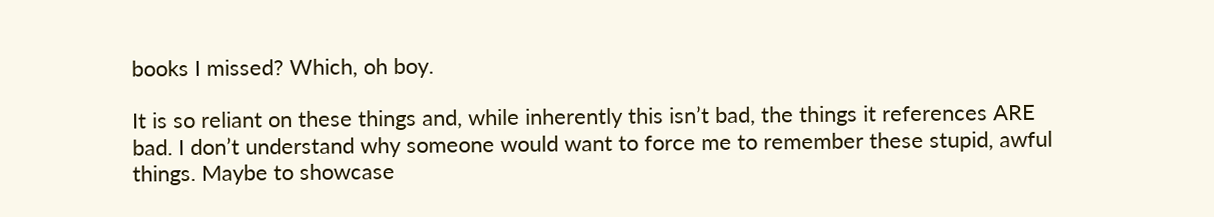books I missed? Which, oh boy.

It is so reliant on these things and, while inherently this isn’t bad, the things it references ARE bad. I don’t understand why someone would want to force me to remember these stupid, awful things. Maybe to showcase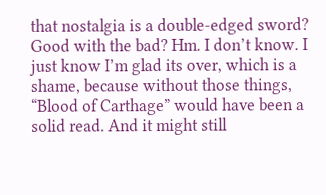that nostalgia is a double-edged sword? Good with the bad? Hm. I don’t know. I just know I’m glad its over, which is a shame, because without those things, “Blood of Carthage” would have been a solid read. And it might still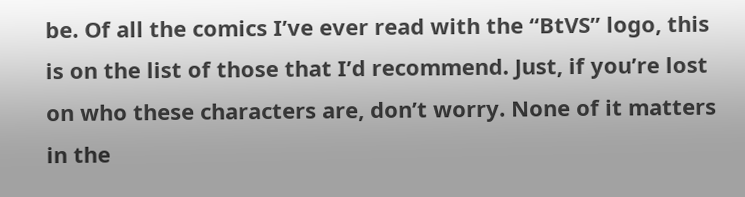be. Of all the comics I’ve ever read with the “BtVS” logo, this is on the list of those that I’d recommend. Just, if you’re lost on who these characters are, don’t worry. None of it matters in the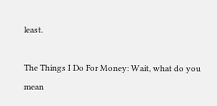least.

The Things I Do For Money: Wait, what do you mean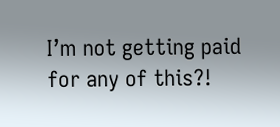I’m not getting paid for any of this?!